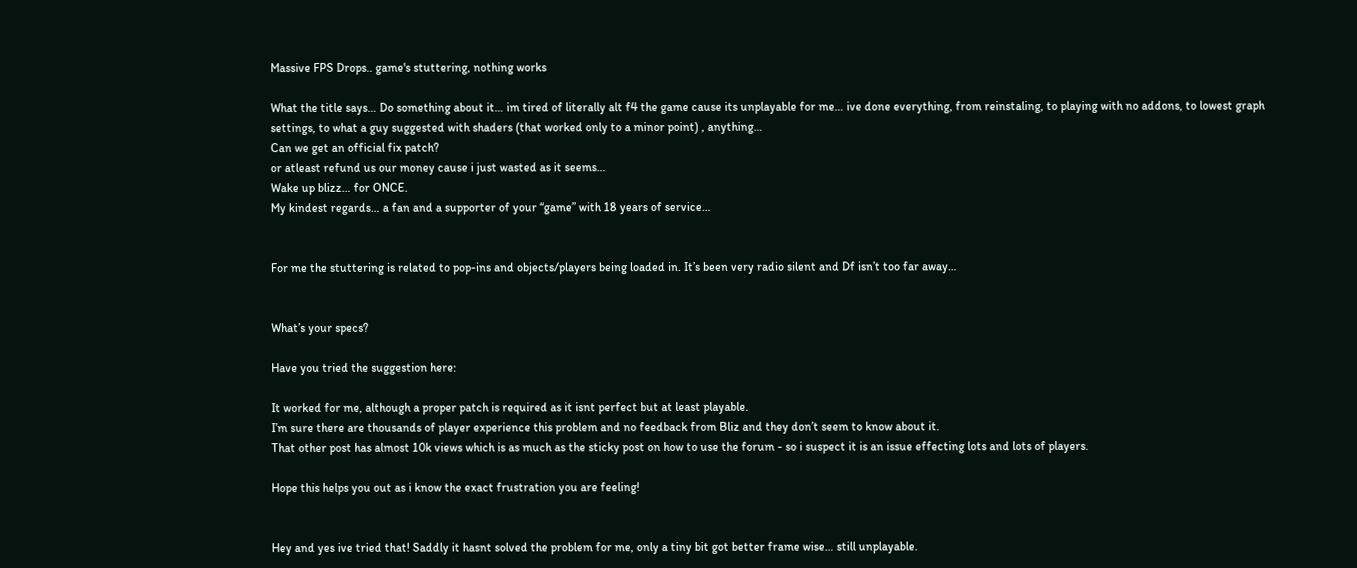Massive FPS Drops.. game's stuttering, nothing works

What the title says… Do something about it… im tired of literally alt f4 the game cause its unplayable for me… ive done everything, from reinstaling, to playing with no addons, to lowest graph settings, to what a guy suggested with shaders (that worked only to a minor point) , anything…
Can we get an official fix patch?
or atleast refund us our money cause i just wasted as it seems…
Wake up blizz… for ONCE.
My kindest regards… a fan and a supporter of your “game” with 18 years of service…


For me the stuttering is related to pop-ins and objects/players being loaded in. It’s been very radio silent and Df isn’t too far away…


What’s your specs?

Have you tried the suggestion here:

It worked for me, although a proper patch is required as it isnt perfect but at least playable.
I’m sure there are thousands of player experience this problem and no feedback from Bliz and they don’t seem to know about it.
That other post has almost 10k views which is as much as the sticky post on how to use the forum - so i suspect it is an issue effecting lots and lots of players.

Hope this helps you out as i know the exact frustration you are feeling!


Hey and yes ive tried that! Saddly it hasnt solved the problem for me, only a tiny bit got better frame wise… still unplayable.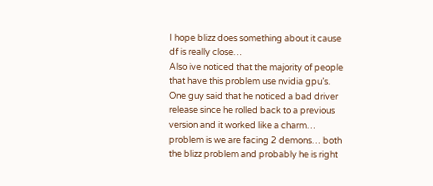I hope blizz does something about it cause df is really close…
Also ive noticed that the majority of people that have this problem use nvidia gpu’s.
One guy said that he noticed a bad driver release since he rolled back to a previous version and it worked like a charm… problem is we are facing 2 demons… both the blizz problem and probably he is right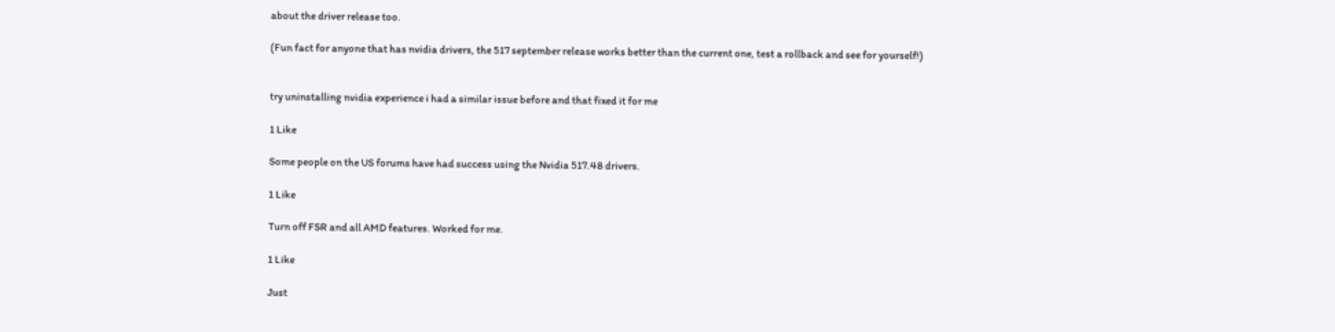about the driver release too.

(Fun fact for anyone that has nvidia drivers, the 517 september release works better than the current one, test a rollback and see for yourself!)


try uninstalling nvidia experience i had a similar issue before and that fixed it for me

1 Like

Some people on the US forums have had success using the Nvidia 517.48 drivers.

1 Like

Turn off FSR and all AMD features. Worked for me.

1 Like

Just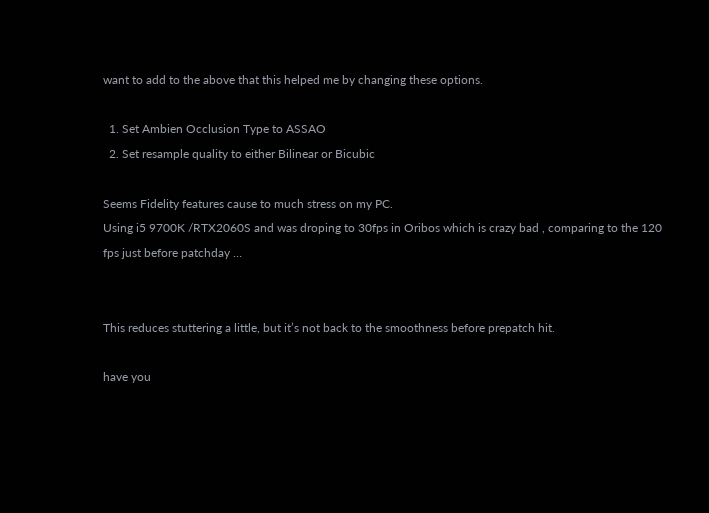want to add to the above that this helped me by changing these options.

  1. Set Ambien Occlusion Type to ASSAO
  2. Set resample quality to either Bilinear or Bicubic

Seems Fidelity features cause to much stress on my PC.
Using i5 9700K /RTX2060S and was droping to 30fps in Oribos which is crazy bad , comparing to the 120 fps just before patchday …


This reduces stuttering a little, but it’s not back to the smoothness before prepatch hit.

have you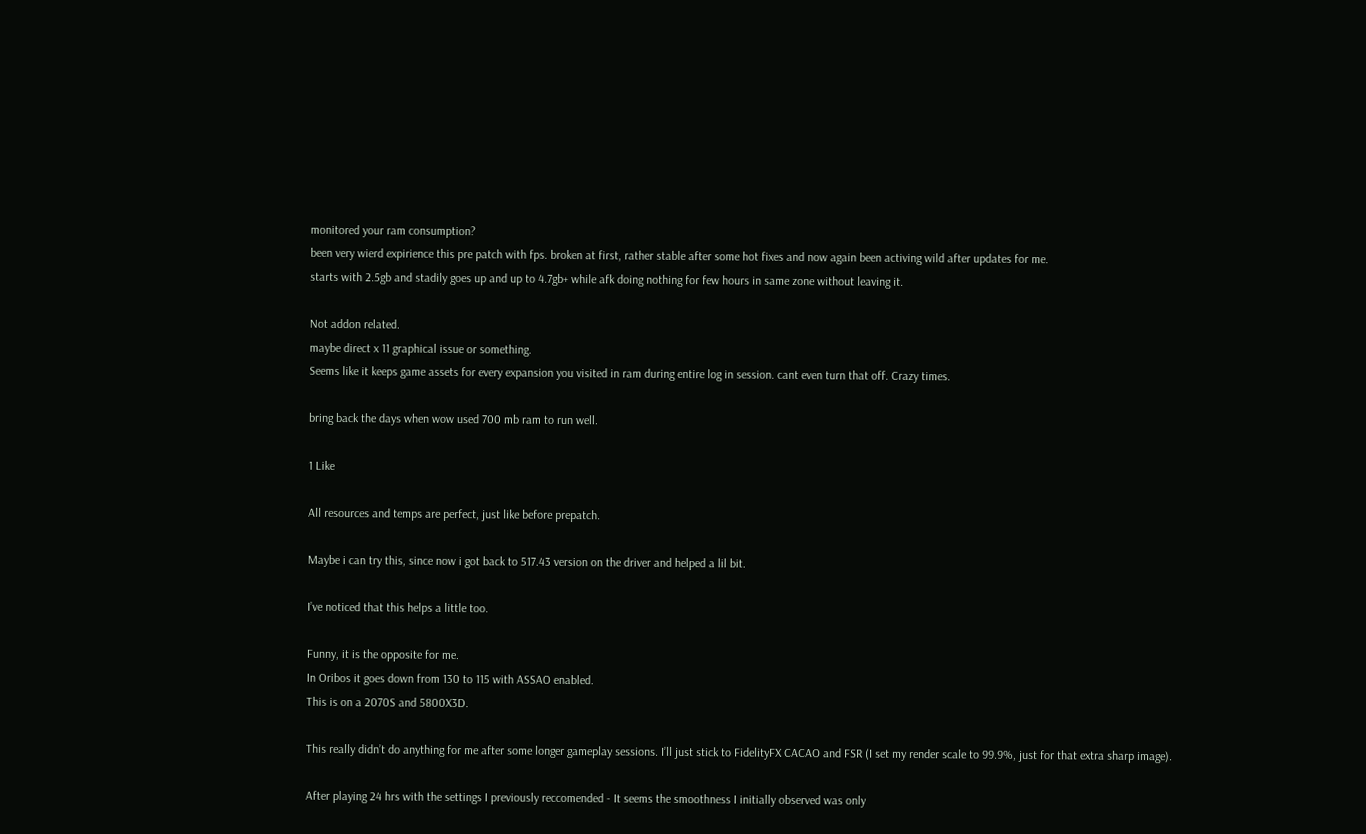monitored your ram consumption?
been very wierd expirience this pre patch with fps. broken at first, rather stable after some hot fixes and now again been activing wild after updates for me.
starts with 2.5gb and stadily goes up and up to 4.7gb+ while afk doing nothing for few hours in same zone without leaving it.

Not addon related.
maybe direct x 11 graphical issue or something.
Seems like it keeps game assets for every expansion you visited in ram during entire log in session. cant even turn that off. Crazy times.

bring back the days when wow used 700 mb ram to run well.

1 Like

All resources and temps are perfect, just like before prepatch.

Maybe i can try this, since now i got back to 517.43 version on the driver and helped a lil bit.

I’ve noticed that this helps a little too.

Funny, it is the opposite for me.
In Oribos it goes down from 130 to 115 with ASSAO enabled.
This is on a 2070S and 5800X3D.

This really didn’t do anything for me after some longer gameplay sessions. I’ll just stick to FidelityFX CACAO and FSR (I set my render scale to 99.9%, just for that extra sharp image).

After playing 24 hrs with the settings I previously reccomended - It seems the smoothness I initially observed was only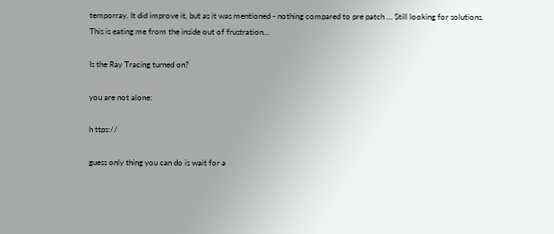temporray. It did improve it, but as it was mentioned - nothing compared to pre patch … Still looking for solutions.
This is eating me from the inside out of frustration…

Is the Ray Tracing turned on?

you are not alone:

h ttps://

guess only thing you can do is wait for a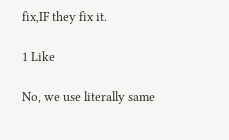fix,IF they fix it.

1 Like

No, we use literally same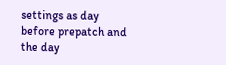settings as day before prepatch and the day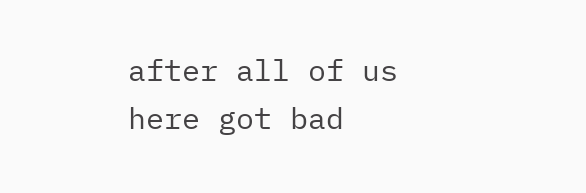after all of us here got bad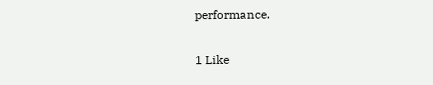performance.

1 Like